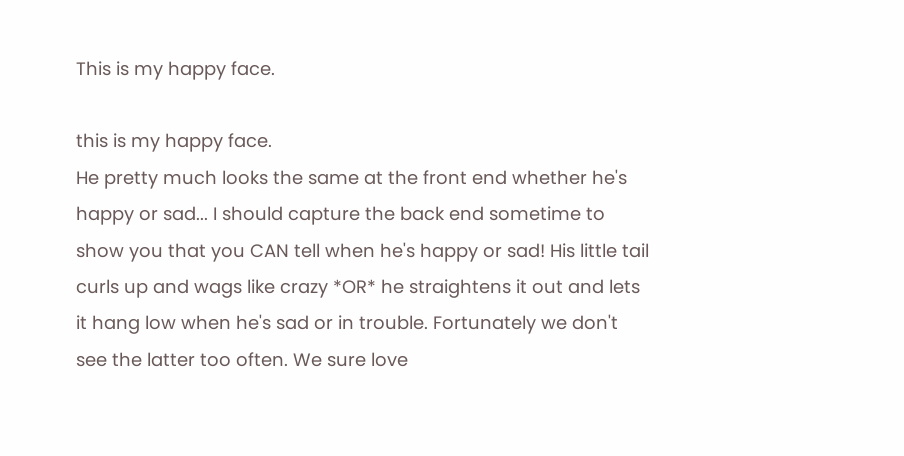This is my happy face.

this is my happy face.
He pretty much looks the same at the front end whether he's happy or sad... I should capture the back end sometime to show you that you CAN tell when he's happy or sad! His little tail curls up and wags like crazy *OR* he straightens it out and lets it hang low when he's sad or in trouble. Fortunately we don't see the latter too often. We sure love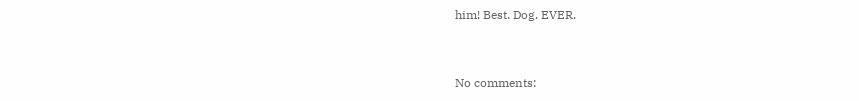him! Best. Dog. EVER.


No comments: